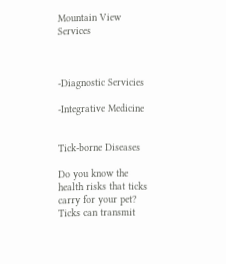Mountain View Services



-Diagnostic Servicies

-Integrative Medicine


Tick-borne Diseases

Do you know the health risks that ticks carry for your pet? Ticks can transmit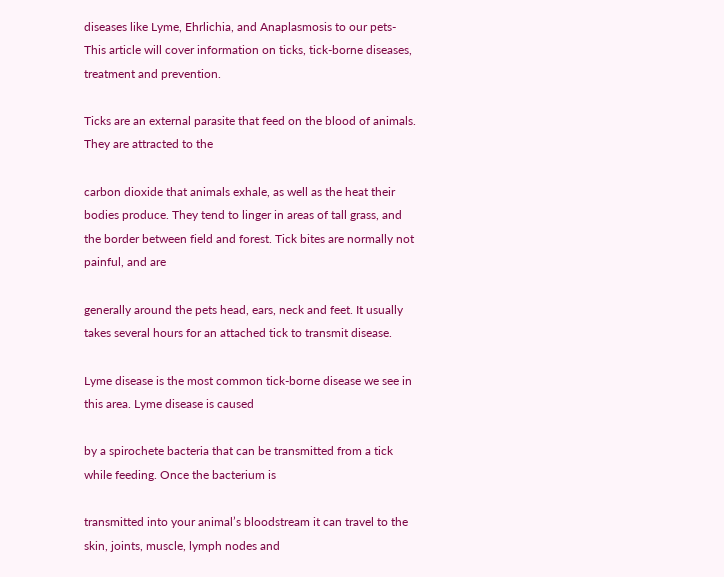diseases like Lyme, Ehrlichia, and Anaplasmosis to our pets- This article will cover information on ticks, tick-borne diseases, treatment and prevention.

Ticks are an external parasite that feed on the blood of animals. They are attracted to the

carbon dioxide that animals exhale, as well as the heat their bodies produce. They tend to linger in areas of tall grass, and the border between field and forest. Tick bites are normally not painful, and are

generally around the pets head, ears, neck and feet. It usually takes several hours for an attached tick to transmit disease.

Lyme disease is the most common tick-borne disease we see in this area. Lyme disease is caused

by a spirochete bacteria that can be transmitted from a tick while feeding. Once the bacterium is

transmitted into your animal’s bloodstream it can travel to the skin, joints, muscle, lymph nodes and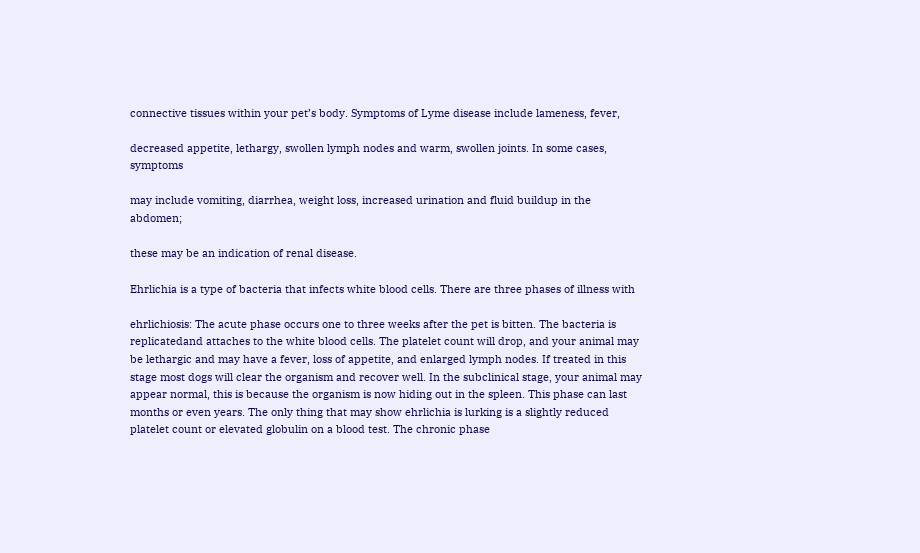connective tissues within your pet’s body. Symptoms of Lyme disease include lameness, fever,

decreased appetite, lethargy, swollen lymph nodes and warm, swollen joints. In some cases, symptoms

may include vomiting, diarrhea, weight loss, increased urination and fluid buildup in the abdomen;

these may be an indication of renal disease.

Ehrlichia is a type of bacteria that infects white blood cells. There are three phases of illness with

ehrlichiosis: The acute phase occurs one to three weeks after the pet is bitten. The bacteria is replicatedand attaches to the white blood cells. The platelet count will drop, and your animal may be lethargic and may have a fever, loss of appetite, and enlarged lymph nodes. If treated in this stage most dogs will clear the organism and recover well. In the subclinical stage, your animal may appear normal, this is because the organism is now hiding out in the spleen. This phase can last months or even years. The only thing that may show ehrlichia is lurking is a slightly reduced platelet count or elevated globulin on a blood test. The chronic phase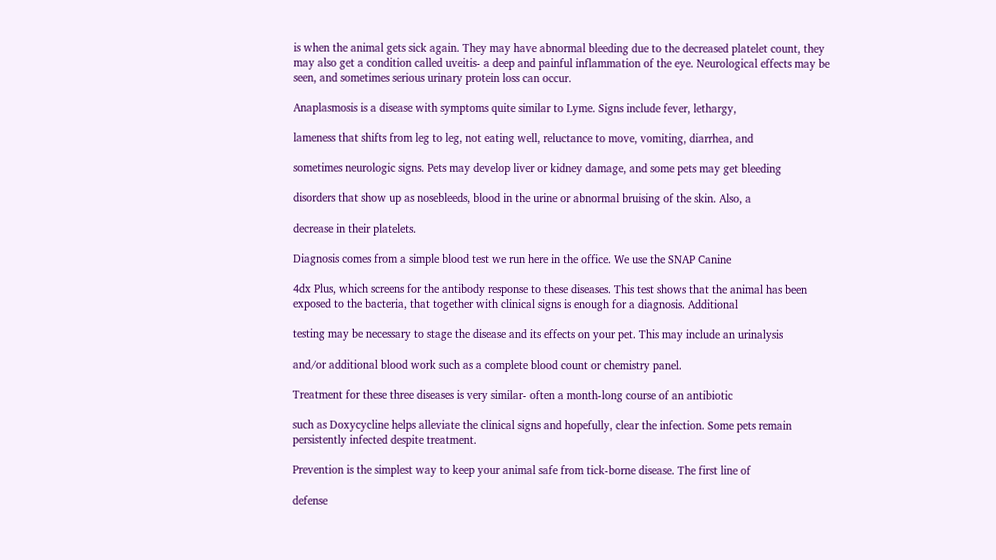is when the animal gets sick again. They may have abnormal bleeding due to the decreased platelet count, they may also get a condition called uveitis- a deep and painful inflammation of the eye. Neurological effects may be seen, and sometimes serious urinary protein loss can occur.

Anaplasmosis is a disease with symptoms quite similar to Lyme. Signs include fever, lethargy,

lameness that shifts from leg to leg, not eating well, reluctance to move, vomiting, diarrhea, and

sometimes neurologic signs. Pets may develop liver or kidney damage, and some pets may get bleeding

disorders that show up as nosebleeds, blood in the urine or abnormal bruising of the skin. Also, a

decrease in their platelets.

Diagnosis comes from a simple blood test we run here in the office. We use the SNAP Canine

4dx Plus, which screens for the antibody response to these diseases. This test shows that the animal has been exposed to the bacteria, that together with clinical signs is enough for a diagnosis. Additional

testing may be necessary to stage the disease and its effects on your pet. This may include an urinalysis

and/or additional blood work such as a complete blood count or chemistry panel.

Treatment for these three diseases is very similar- often a month-long course of an antibiotic

such as Doxycycline helps alleviate the clinical signs and hopefully, clear the infection. Some pets remain persistently infected despite treatment.

Prevention is the simplest way to keep your animal safe from tick-borne disease. The first line of

defense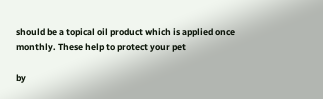should be a topical oil product which is applied once monthly. These help to protect your pet

by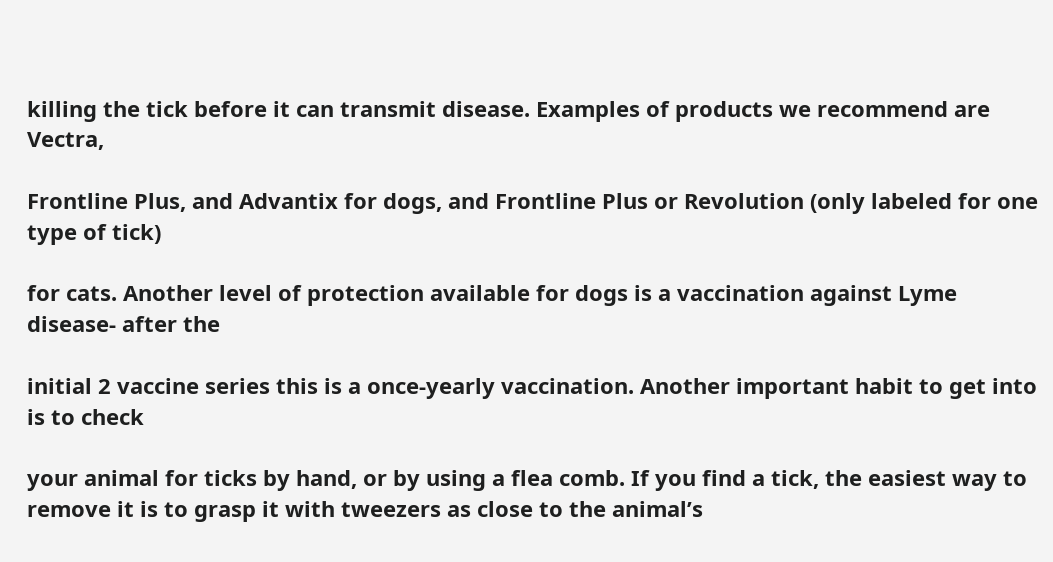killing the tick before it can transmit disease. Examples of products we recommend are Vectra,

Frontline Plus, and Advantix for dogs, and Frontline Plus or Revolution (only labeled for one type of tick)

for cats. Another level of protection available for dogs is a vaccination against Lyme disease- after the

initial 2 vaccine series this is a once-yearly vaccination. Another important habit to get into is to check

your animal for ticks by hand, or by using a flea comb. If you find a tick, the easiest way to remove it is to grasp it with tweezers as close to the animal’s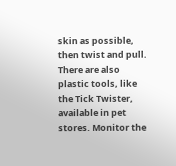skin as possible, then twist and pull. There are also plastic tools, like the Tick Twister, available in pet stores. Monitor the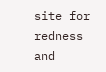site for redness and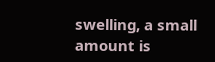swelling, a small amount is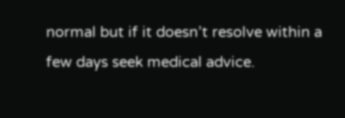normal but if it doesn’t resolve within a few days seek medical advice.